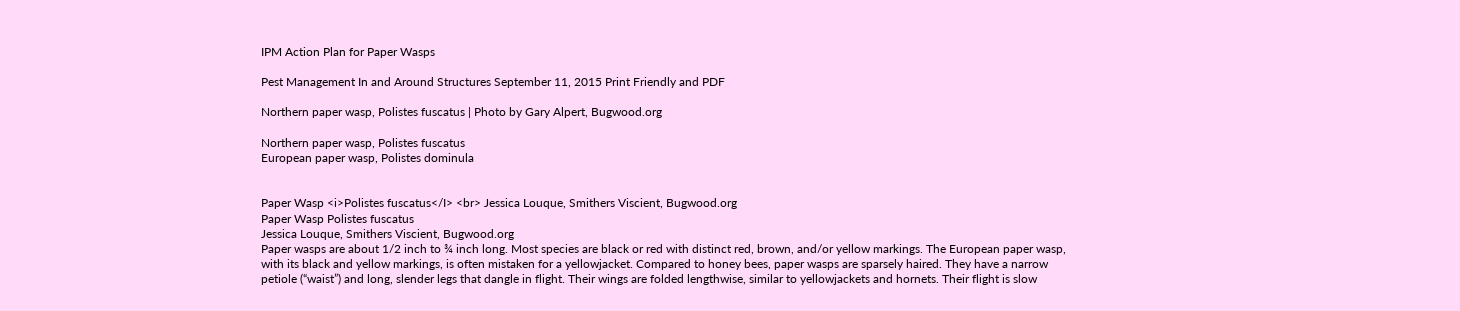IPM Action Plan for Paper Wasps

Pest Management In and Around Structures September 11, 2015 Print Friendly and PDF

Northern paper wasp, Polistes fuscatus | Photo by Gary Alpert, Bugwood.org

Northern paper wasp, Polistes fuscatus
European paper wasp, Polistes dominula


Paper Wasp <i>Polistes fuscatus</I> <br> Jessica Louque, Smithers Viscient, Bugwood.org
Paper Wasp Polistes fuscatus
Jessica Louque, Smithers Viscient, Bugwood.org
Paper wasps are about 1/2 inch to ¾ inch long. Most species are black or red with distinct red, brown, and/or yellow markings. The European paper wasp, with its black and yellow markings, is often mistaken for a yellowjacket. Compared to honey bees, paper wasps are sparsely haired. They have a narrow petiole (“waist”) and long, slender legs that dangle in flight. Their wings are folded lengthwise, similar to yellowjackets and hornets. Their flight is slow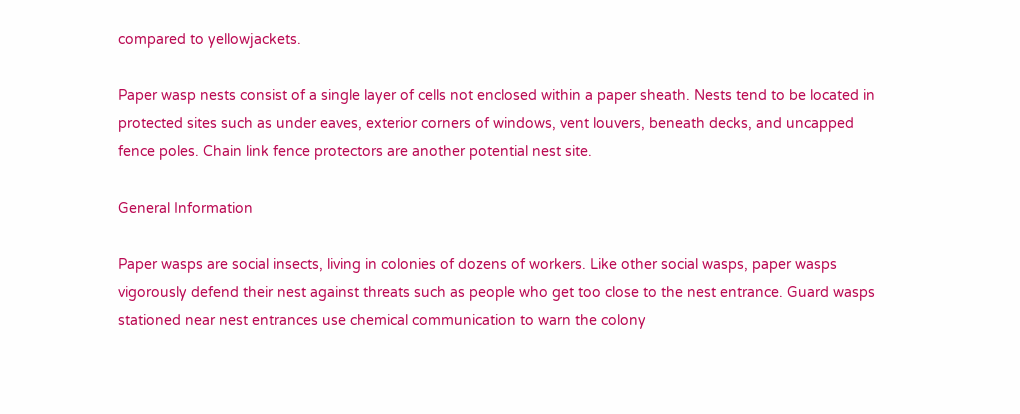compared to yellowjackets.

Paper wasp nests consist of a single layer of cells not enclosed within a paper sheath. Nests tend to be located in protected sites such as under eaves, exterior corners of windows, vent louvers, beneath decks, and uncapped fence poles. Chain link fence protectors are another potential nest site.

General Information

Paper wasps are social insects, living in colonies of dozens of workers. Like other social wasps, paper wasps vigorously defend their nest against threats such as people who get too close to the nest entrance. Guard wasps stationed near nest entrances use chemical communication to warn the colony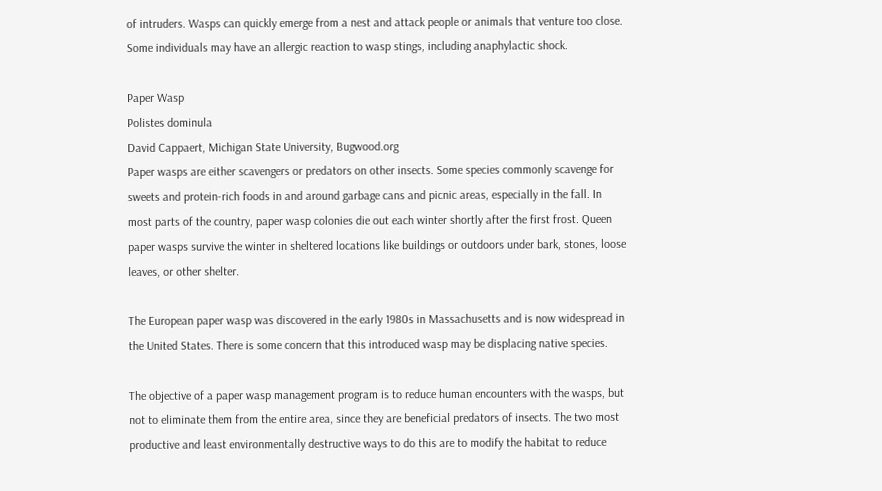of intruders. Wasps can quickly emerge from a nest and attack people or animals that venture too close. Some individuals may have an allergic reaction to wasp stings, including anaphylactic shock.

Paper Wasp
Polistes dominula
David Cappaert, Michigan State University, Bugwood.org
Paper wasps are either scavengers or predators on other insects. Some species commonly scavenge for sweets and protein-rich foods in and around garbage cans and picnic areas, especially in the fall. In most parts of the country, paper wasp colonies die out each winter shortly after the first frost. Queen paper wasps survive the winter in sheltered locations like buildings or outdoors under bark, stones, loose leaves, or other shelter.

The European paper wasp was discovered in the early 1980s in Massachusetts and is now widespread in the United States. There is some concern that this introduced wasp may be displacing native species.

The objective of a paper wasp management program is to reduce human encounters with the wasps, but not to eliminate them from the entire area, since they are beneficial predators of insects. The two most productive and least environmentally destructive ways to do this are to modify the habitat to reduce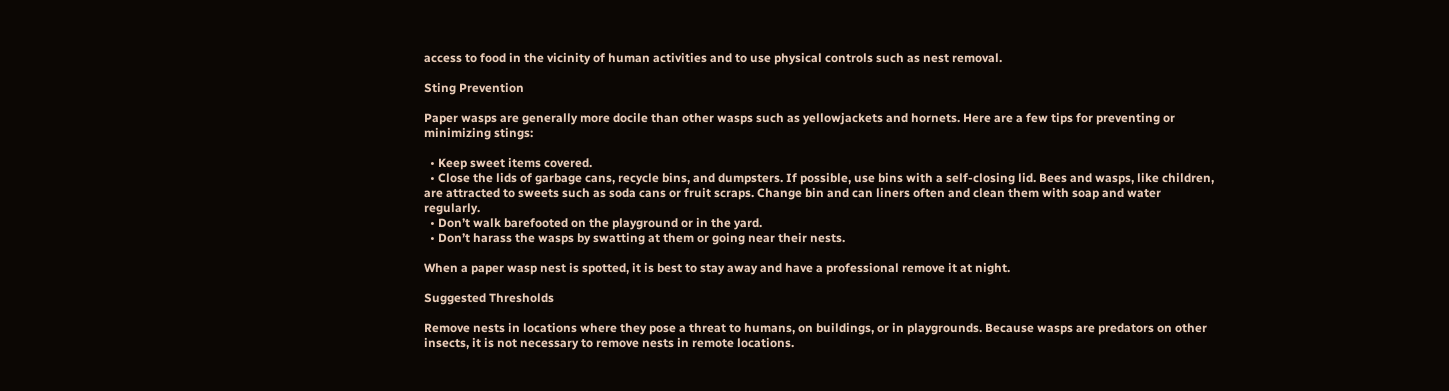access to food in the vicinity of human activities and to use physical controls such as nest removal.

Sting Prevention

Paper wasps are generally more docile than other wasps such as yellowjackets and hornets. Here are a few tips for preventing or minimizing stings:

  • Keep sweet items covered.
  • Close the lids of garbage cans, recycle bins, and dumpsters. If possible, use bins with a self-closing lid. Bees and wasps, like children, are attracted to sweets such as soda cans or fruit scraps. Change bin and can liners often and clean them with soap and water regularly.
  • Don’t walk barefooted on the playground or in the yard.
  • Don’t harass the wasps by swatting at them or going near their nests.

When a paper wasp nest is spotted, it is best to stay away and have a professional remove it at night.

Suggested Thresholds

Remove nests in locations where they pose a threat to humans, on buildings, or in playgrounds. Because wasps are predators on other insects, it is not necessary to remove nests in remote locations.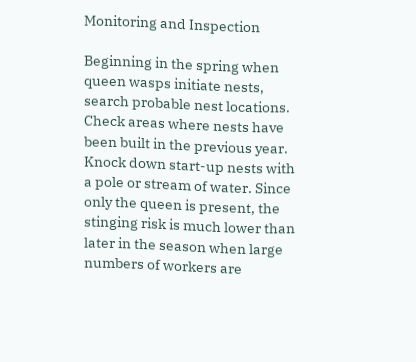Monitoring and Inspection

Beginning in the spring when queen wasps initiate nests, search probable nest locations. Check areas where nests have been built in the previous year. Knock down start-up nests with a pole or stream of water. Since only the queen is present, the stinging risk is much lower than later in the season when large numbers of workers are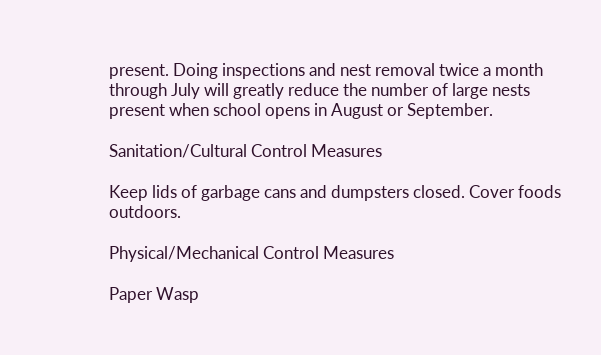present. Doing inspections and nest removal twice a month through July will greatly reduce the number of large nests present when school opens in August or September.

Sanitation/Cultural Control Measures

Keep lids of garbage cans and dumpsters closed. Cover foods outdoors.

Physical/Mechanical Control Measures

Paper Wasp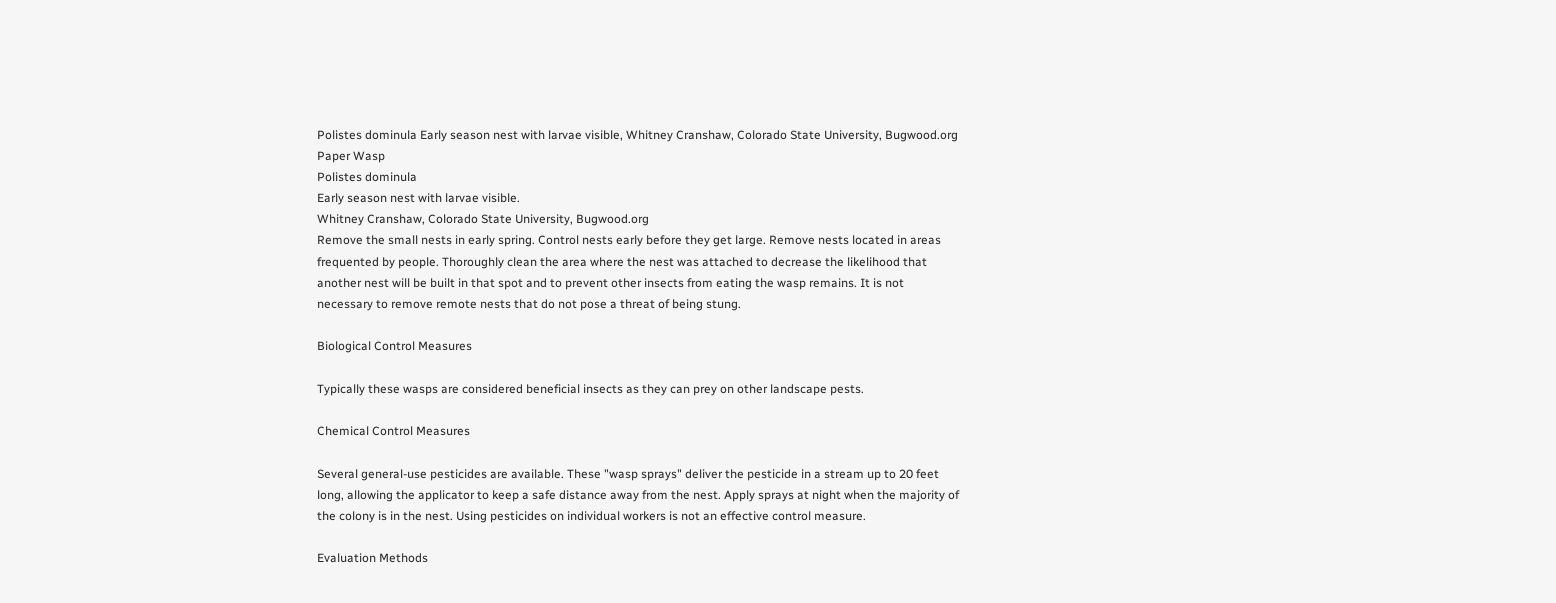Polistes dominula Early season nest with larvae visible, Whitney Cranshaw, Colorado State University, Bugwood.org
Paper Wasp
Polistes dominula
Early season nest with larvae visible.
Whitney Cranshaw, Colorado State University, Bugwood.org
Remove the small nests in early spring. Control nests early before they get large. Remove nests located in areas frequented by people. Thoroughly clean the area where the nest was attached to decrease the likelihood that another nest will be built in that spot and to prevent other insects from eating the wasp remains. It is not necessary to remove remote nests that do not pose a threat of being stung.

Biological Control Measures

Typically these wasps are considered beneficial insects as they can prey on other landscape pests.

Chemical Control Measures

Several general-use pesticides are available. These "wasp sprays" deliver the pesticide in a stream up to 20 feet long, allowing the applicator to keep a safe distance away from the nest. Apply sprays at night when the majority of the colony is in the nest. Using pesticides on individual workers is not an effective control measure.

Evaluation Methods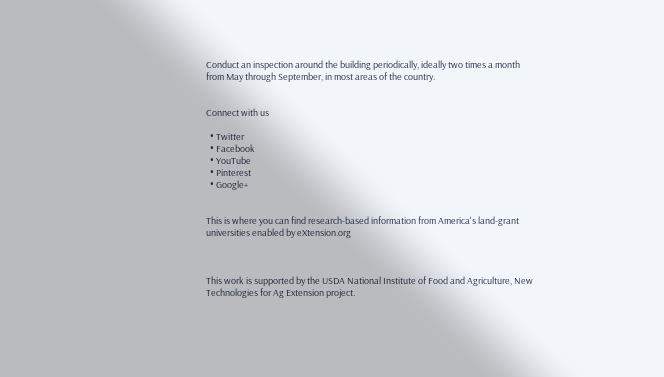Conduct an inspection around the building periodically, ideally two times a month from May through September, in most areas of the country.


Connect with us

  • Twitter
  • Facebook
  • YouTube
  • Pinterest
  • Google+


This is where you can find research-based information from America's land-grant universities enabled by eXtension.org



This work is supported by the USDA National Institute of Food and Agriculture, New Technologies for Ag Extension project.